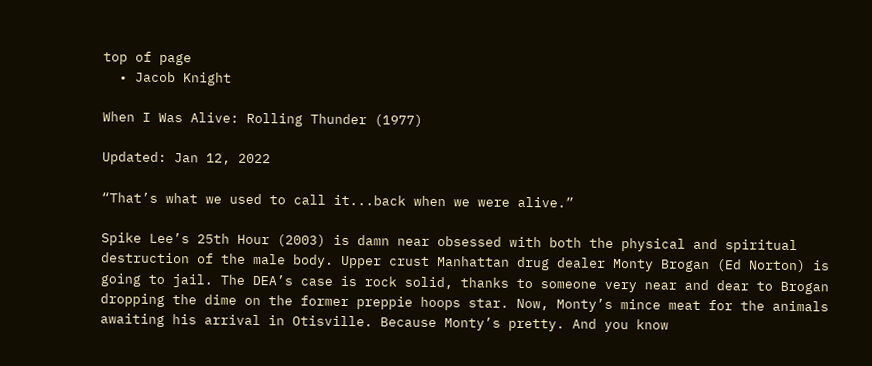top of page
  • Jacob Knight

When I Was Alive: Rolling Thunder (1977)

Updated: Jan 12, 2022

“That’s what we used to call it...back when we were alive.”

Spike Lee’s 25th Hour (2003) is damn near obsessed with both the physical and spiritual destruction of the male body. Upper crust Manhattan drug dealer Monty Brogan (Ed Norton) is going to jail. The DEA’s case is rock solid, thanks to someone very near and dear to Brogan dropping the dime on the former preppie hoops star. Now, Monty’s mince meat for the animals awaiting his arrival in Otisville. Because Monty’s pretty. And you know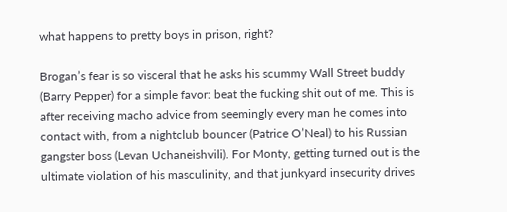what happens to pretty boys in prison, right?

Brogan’s fear is so visceral that he asks his scummy Wall Street buddy (Barry Pepper) for a simple favor: beat the fucking shit out of me. This is after receiving macho advice from seemingly every man he comes into contact with, from a nightclub bouncer (Patrice O’Neal) to his Russian gangster boss (Levan Uchaneishvili). For Monty, getting turned out is the ultimate violation of his masculinity, and that junkyard insecurity drives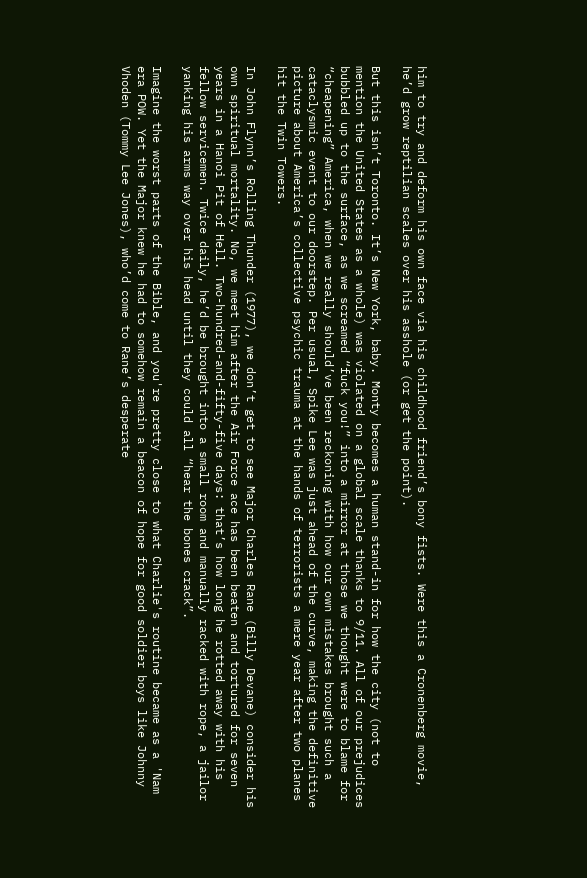him to try and deform his own face via his childhood friend’s bony fists. Were this a Cronenberg movie, he’d grow reptilian scales over his asshole (or get the point).

But this isn’t Toronto. It’s New York, baby. Monty becomes a human stand-in for how the city (not to mention the United States as a whole) was violated on a global scale thanks to 9/11. All of our prejudices bubbled up to the surface, as we screamed “fuck you!” into a mirror at those we thought were to blame for “cheapening” America, when we really should’ve been reckoning with how our own mistakes brought such a cataclysmic event to our doorstep. Per usual, Spike Lee was just ahead of the curve, making the definitive picture about America’s collective psychic trauma at the hands of terrorists a mere year after two planes hit the Twin Towers.

In John Flynn’s Rolling Thunder (1977), we don’t get to see Major Charles Rane (Billy Devane) consider his own spiritual mortality. No, we meet him after the Air Force ace has been beaten and tortured for seven years in a Hanoi Pit of Hell. Two-hundred-and-fifty-five days: that’s how long he rotted away with his fellow servicemen. Twice daily, he’d be brought into a small room and manually racked with rope, a jailor yanking his arms way over his head until they could all “hear the bones crack”.

Imagine the worst parts of the Bible, and you're pretty close to what Charlie's routine became as a 'Nam era POW. Yet the Major knew he had to somehow remain a beacon of hope for good soldier boys like Johnny Vhoden (Tommy Lee Jones), who’d come to Rane’s desperate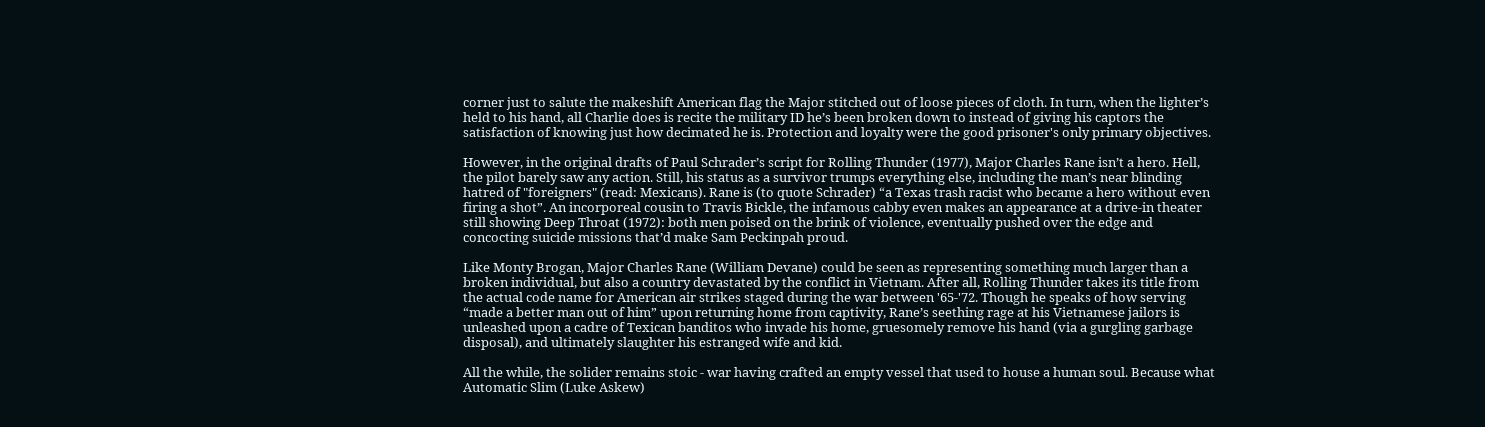corner just to salute the makeshift American flag the Major stitched out of loose pieces of cloth. In turn, when the lighter’s held to his hand, all Charlie does is recite the military ID he’s been broken down to instead of giving his captors the satisfaction of knowing just how decimated he is. Protection and loyalty were the good prisoner's only primary objectives.

However, in the original drafts of Paul Schrader’s script for Rolling Thunder (1977), Major Charles Rane isn’t a hero. Hell, the pilot barely saw any action. Still, his status as a survivor trumps everything else, including the man’s near blinding hatred of "foreigners" (read: Mexicans). Rane is (to quote Schrader) “a Texas trash racist who became a hero without even firing a shot”. An incorporeal cousin to Travis Bickle, the infamous cabby even makes an appearance at a drive-in theater still showing Deep Throat (1972): both men poised on the brink of violence, eventually pushed over the edge and concocting suicide missions that’d make Sam Peckinpah proud.

Like Monty Brogan, Major Charles Rane (William Devane) could be seen as representing something much larger than a broken individual, but also a country devastated by the conflict in Vietnam. After all, Rolling Thunder takes its title from the actual code name for American air strikes staged during the war between '65-'72. Though he speaks of how serving “made a better man out of him” upon returning home from captivity, Rane’s seething rage at his Vietnamese jailors is unleashed upon a cadre of Texican banditos who invade his home, gruesomely remove his hand (via a gurgling garbage disposal), and ultimately slaughter his estranged wife and kid.

All the while, the solider remains stoic - war having crafted an empty vessel that used to house a human soul. Because what Automatic Slim (Luke Askew)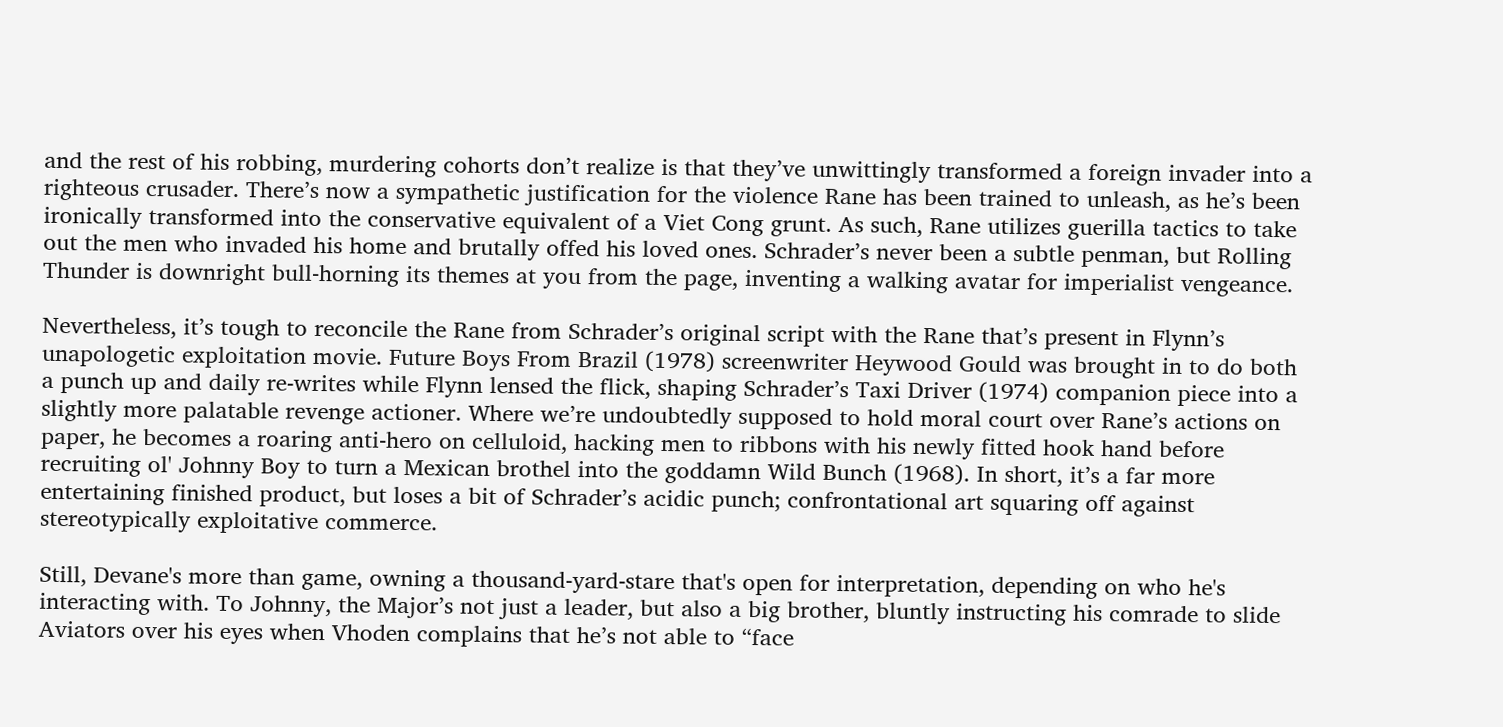and the rest of his robbing, murdering cohorts don’t realize is that they’ve unwittingly transformed a foreign invader into a righteous crusader. There’s now a sympathetic justification for the violence Rane has been trained to unleash, as he’s been ironically transformed into the conservative equivalent of a Viet Cong grunt. As such, Rane utilizes guerilla tactics to take out the men who invaded his home and brutally offed his loved ones. Schrader’s never been a subtle penman, but Rolling Thunder is downright bull-horning its themes at you from the page, inventing a walking avatar for imperialist vengeance.

Nevertheless, it’s tough to reconcile the Rane from Schrader’s original script with the Rane that’s present in Flynn’s unapologetic exploitation movie. Future Boys From Brazil (1978) screenwriter Heywood Gould was brought in to do both a punch up and daily re-writes while Flynn lensed the flick, shaping Schrader’s Taxi Driver (1974) companion piece into a slightly more palatable revenge actioner. Where we’re undoubtedly supposed to hold moral court over Rane’s actions on paper, he becomes a roaring anti-hero on celluloid, hacking men to ribbons with his newly fitted hook hand before recruiting ol' Johnny Boy to turn a Mexican brothel into the goddamn Wild Bunch (1968). In short, it’s a far more entertaining finished product, but loses a bit of Schrader’s acidic punch; confrontational art squaring off against stereotypically exploitative commerce.

Still, Devane's more than game, owning a thousand-yard-stare that's open for interpretation, depending on who he's interacting with. To Johnny, the Major’s not just a leader, but also a big brother, bluntly instructing his comrade to slide Aviators over his eyes when Vhoden complains that he’s not able to “face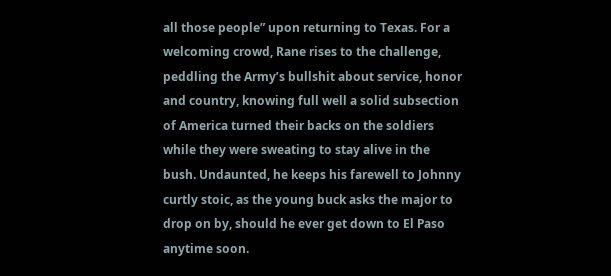all those people” upon returning to Texas. For a welcoming crowd, Rane rises to the challenge, peddling the Army’s bullshit about service, honor and country, knowing full well a solid subsection of America turned their backs on the soldiers while they were sweating to stay alive in the bush. Undaunted, he keeps his farewell to Johnny curtly stoic, as the young buck asks the major to drop on by, should he ever get down to El Paso anytime soon.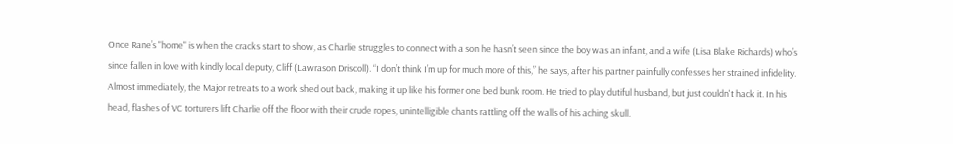Once Rane’s "home" is when the cracks start to show, as Charlie struggles to connect with a son he hasn’t seen since the boy was an infant, and a wife (Lisa Blake Richards) who’s since fallen in love with kindly local deputy, Cliff (Lawrason Driscoll). “I don’t think I’m up for much more of this,” he says, after his partner painfully confesses her strained infidelity. Almost immediately, the Major retreats to a work shed out back, making it up like his former one bed bunk room. He tried to play dutiful husband, but just couldn't hack it. In his head, flashes of VC torturers lift Charlie off the floor with their crude ropes, unintelligible chants rattling off the walls of his aching skull.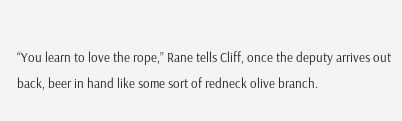“You learn to love the rope,” Rane tells Cliff, once the deputy arrives out back, beer in hand like some sort of redneck olive branch.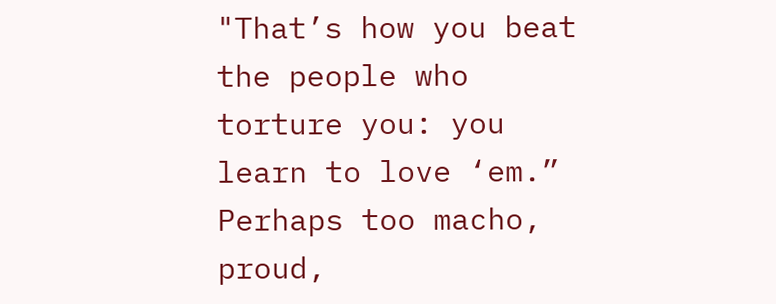"That’s how you beat the people who torture you: you learn to love ‘em.” Perhaps too macho, proud,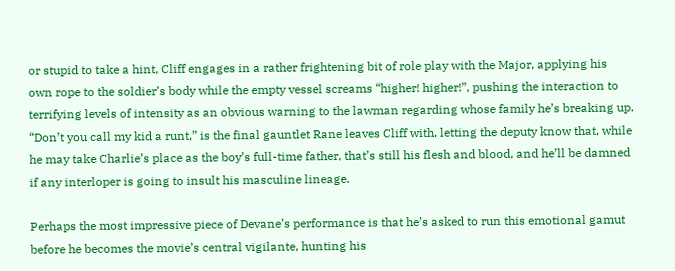or stupid to take a hint, Cliff engages in a rather frightening bit of role play with the Major, applying his own rope to the soldier’s body while the empty vessel screams “higher! higher!”, pushing the interaction to terrifying levels of intensity as an obvious warning to the lawman regarding whose family he’s breaking up. “Don’t you call my kid a runt,” is the final gauntlet Rane leaves Cliff with, letting the deputy know that, while he may take Charlie’s place as the boy’s full-time father, that’s still his flesh and blood, and he’ll be damned if any interloper is going to insult his masculine lineage.

Perhaps the most impressive piece of Devane’s performance is that he’s asked to run this emotional gamut before he becomes the movie’s central vigilante, hunting his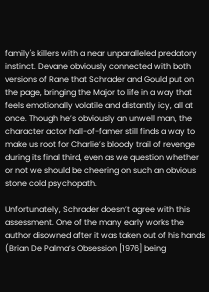family's killers with a near unparalleled predatory instinct. Devane obviously connected with both versions of Rane that Schrader and Gould put on the page, bringing the Major to life in a way that feels emotionally volatile and distantly icy, all at once. Though he’s obviously an unwell man, the character actor hall-of-famer still finds a way to make us root for Charlie’s bloody trail of revenge during its final third, even as we question whether or not we should be cheering on such an obvious stone cold psychopath.

Unfortunately, Schrader doesn’t agree with this assessment. One of the many early works the author disowned after it was taken out of his hands (Brian De Palma’s Obsession [1976] being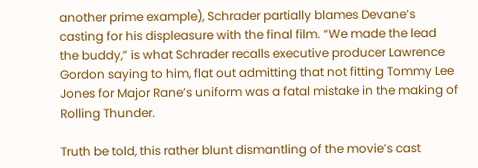another prime example), Schrader partially blames Devane’s casting for his displeasure with the final film. “We made the lead the buddy,” is what Schrader recalls executive producer Lawrence Gordon saying to him, flat out admitting that not fitting Tommy Lee Jones for Major Rane’s uniform was a fatal mistake in the making of Rolling Thunder.

Truth be told, this rather blunt dismantling of the movie’s cast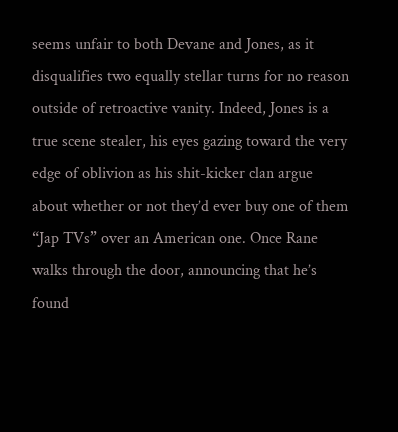seems unfair to both Devane and Jones, as it disqualifies two equally stellar turns for no reason outside of retroactive vanity. Indeed, Jones is a true scene stealer, his eyes gazing toward the very edge of oblivion as his shit-kicker clan argue about whether or not they’d ever buy one of them “Jap TVs” over an American one. Once Rane walks through the door, announcing that he’s found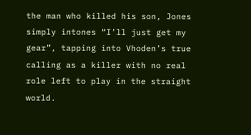the man who killed his son, Jones simply intones “I’ll just get my gear”, tapping into Vhoden’s true calling as a killer with no real role left to play in the straight world.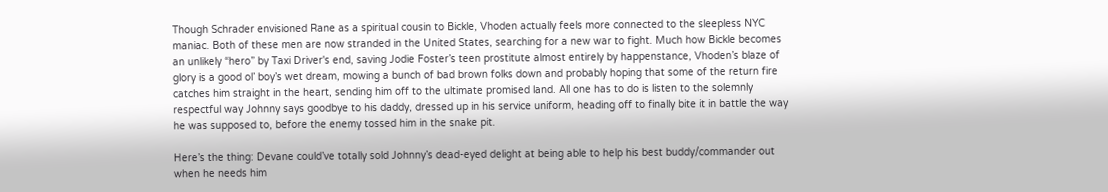Though Schrader envisioned Rane as a spiritual cousin to Bickle, Vhoden actually feels more connected to the sleepless NYC maniac. Both of these men are now stranded in the United States, searching for a new war to fight. Much how Bickle becomes an unlikely “hero” by Taxi Driver's end, saving Jodie Foster’s teen prostitute almost entirely by happenstance, Vhoden’s blaze of glory is a good ol’ boy’s wet dream, mowing a bunch of bad brown folks down and probably hoping that some of the return fire catches him straight in the heart, sending him off to the ultimate promised land. All one has to do is listen to the solemnly respectful way Johnny says goodbye to his daddy, dressed up in his service uniform, heading off to finally bite it in battle the way he was supposed to, before the enemy tossed him in the snake pit.

Here’s the thing: Devane could’ve totally sold Johnny’s dead-eyed delight at being able to help his best buddy/commander out when he needs him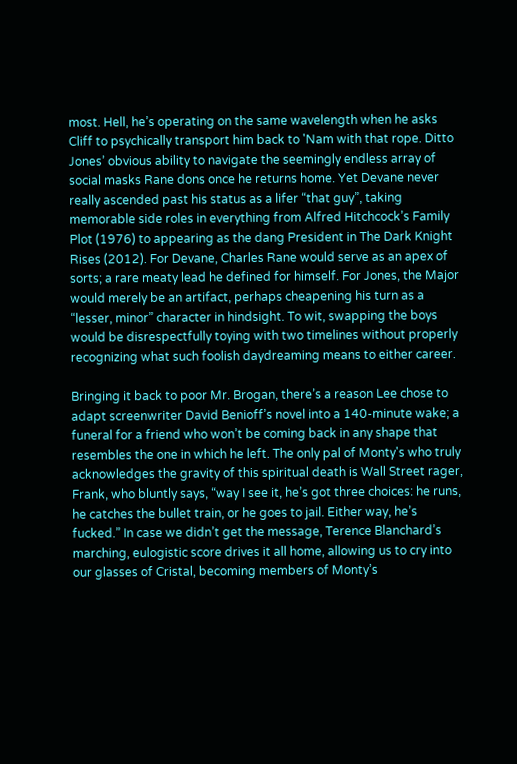most. Hell, he’s operating on the same wavelength when he asks Cliff to psychically transport him back to 'Nam with that rope. Ditto Jones’ obvious ability to navigate the seemingly endless array of social masks Rane dons once he returns home. Yet Devane never really ascended past his status as a lifer “that guy”, taking memorable side roles in everything from Alfred Hitchcock’s Family Plot (1976) to appearing as the dang President in The Dark Knight Rises (2012). For Devane, Charles Rane would serve as an apex of sorts; a rare meaty lead he defined for himself. For Jones, the Major would merely be an artifact, perhaps cheapening his turn as a “lesser, minor” character in hindsight. To wit, swapping the boys would be disrespectfully toying with two timelines without properly recognizing what such foolish daydreaming means to either career.

Bringing it back to poor Mr. Brogan, there’s a reason Lee chose to adapt screenwriter David Benioff’s novel into a 140-minute wake; a funeral for a friend who won’t be coming back in any shape that resembles the one in which he left. The only pal of Monty's who truly acknowledges the gravity of this spiritual death is Wall Street rager, Frank, who bluntly says, “way I see it, he’s got three choices: he runs, he catches the bullet train, or he goes to jail. Either way, he’s fucked.” In case we didn’t get the message, Terence Blanchard’s marching, eulogistic score drives it all home, allowing us to cry into our glasses of Cristal, becoming members of Monty’s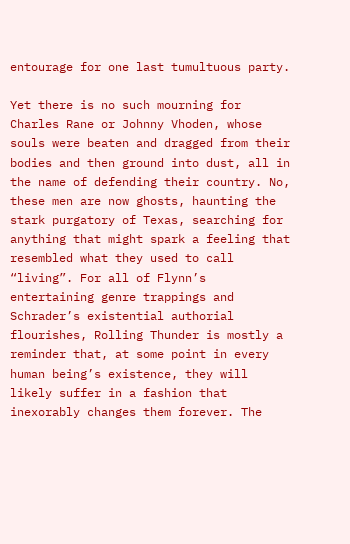entourage for one last tumultuous party.

Yet there is no such mourning for Charles Rane or Johnny Vhoden, whose souls were beaten and dragged from their bodies and then ground into dust, all in the name of defending their country. No, these men are now ghosts, haunting the stark purgatory of Texas, searching for anything that might spark a feeling that resembled what they used to call “living”. For all of Flynn’s entertaining genre trappings and Schrader’s existential authorial flourishes, Rolling Thunder is mostly a reminder that, at some point in every human being’s existence, they will likely suffer in a fashion that inexorably changes them forever. The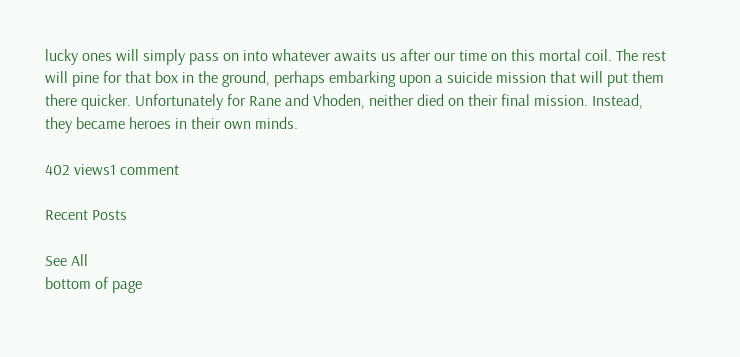lucky ones will simply pass on into whatever awaits us after our time on this mortal coil. The rest will pine for that box in the ground, perhaps embarking upon a suicide mission that will put them there quicker. Unfortunately for Rane and Vhoden, neither died on their final mission. Instead, they became heroes in their own minds.

402 views1 comment

Recent Posts

See All
bottom of page